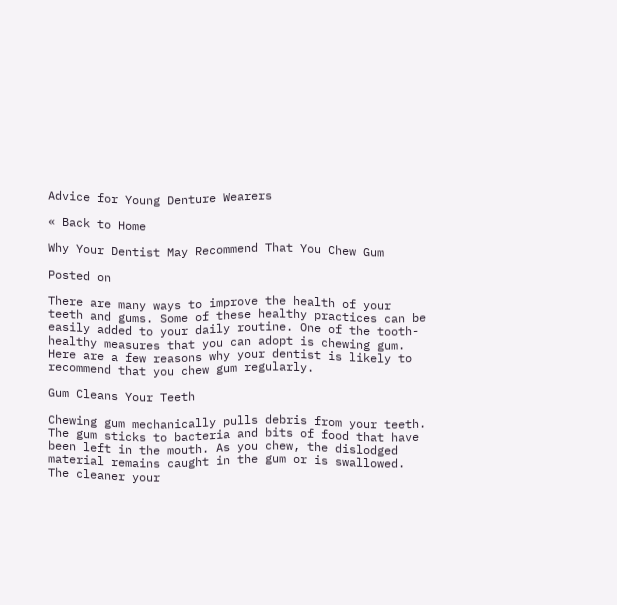Advice for Young Denture Wearers

« Back to Home

Why Your Dentist May Recommend That You Chew Gum

Posted on

There are many ways to improve the health of your teeth and gums. Some of these healthy practices can be easily added to your daily routine. One of the tooth-healthy measures that you can adopt is chewing gum. Here are a few reasons why your dentist is likely to recommend that you chew gum regularly.

Gum Cleans Your Teeth

Chewing gum mechanically pulls debris from your teeth. The gum sticks to bacteria and bits of food that have been left in the mouth. As you chew, the dislodged material remains caught in the gum or is swallowed. The cleaner your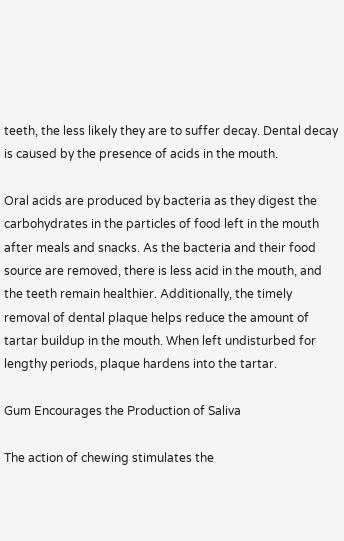teeth, the less likely they are to suffer decay. Dental decay is caused by the presence of acids in the mouth.

Oral acids are produced by bacteria as they digest the carbohydrates in the particles of food left in the mouth after meals and snacks. As the bacteria and their food source are removed, there is less acid in the mouth, and the teeth remain healthier. Additionally, the timely removal of dental plaque helps reduce the amount of tartar buildup in the mouth. When left undisturbed for lengthy periods, plaque hardens into the tartar.

Gum Encourages the Production of Saliva

The action of chewing stimulates the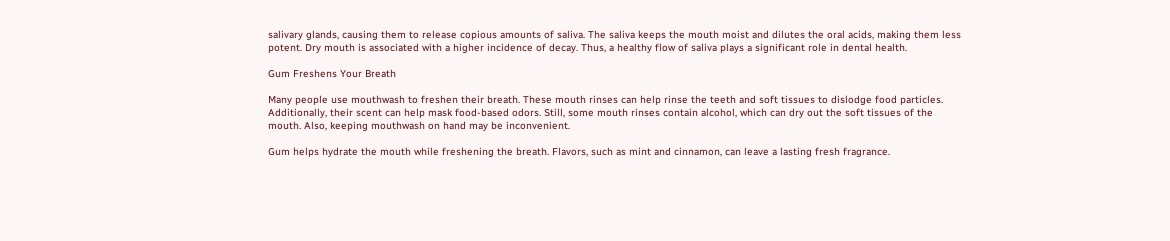salivary glands, causing them to release copious amounts of saliva. The saliva keeps the mouth moist and dilutes the oral acids, making them less potent. Dry mouth is associated with a higher incidence of decay. Thus, a healthy flow of saliva plays a significant role in dental health.

Gum Freshens Your Breath

Many people use mouthwash to freshen their breath. These mouth rinses can help rinse the teeth and soft tissues to dislodge food particles. Additionally, their scent can help mask food-based odors. Still, some mouth rinses contain alcohol, which can dry out the soft tissues of the mouth. Also, keeping mouthwash on hand may be inconvenient.

Gum helps hydrate the mouth while freshening the breath. Flavors, such as mint and cinnamon, can leave a lasting fresh fragrance.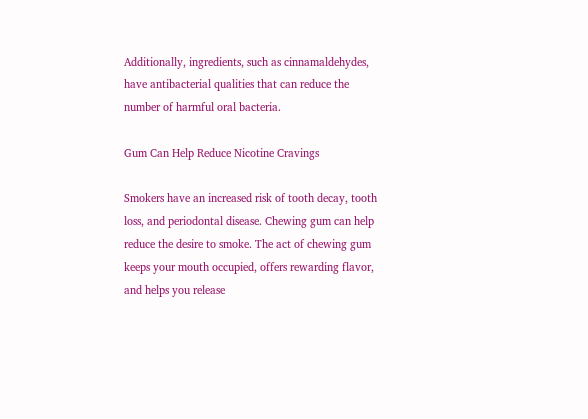Additionally, ingredients, such as cinnamaldehydes, have antibacterial qualities that can reduce the number of harmful oral bacteria.

Gum Can Help Reduce Nicotine Cravings

Smokers have an increased risk of tooth decay, tooth loss, and periodontal disease. Chewing gum can help reduce the desire to smoke. The act of chewing gum keeps your mouth occupied, offers rewarding flavor, and helps you release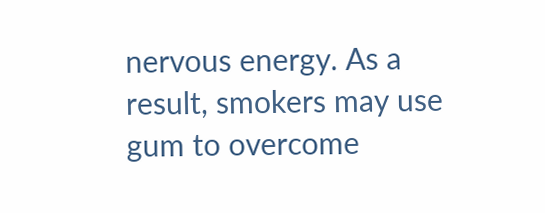nervous energy. As a result, smokers may use gum to overcome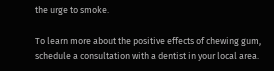the urge to smoke.

To learn more about the positive effects of chewing gum, schedule a consultation with a dentist in your local area.